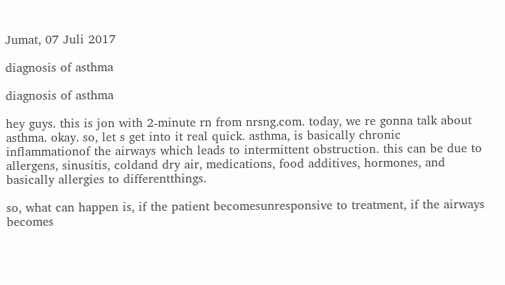Jumat, 07 Juli 2017

diagnosis of asthma

diagnosis of asthma

hey guys. this is jon with 2-minute rn from nrsng.com. today, we re gonna talk about asthma. okay. so, let s get into it real quick. asthma, is basically chronic inflammationof the airways which leads to intermittent obstruction. this can be due to allergens, sinusitis, coldand dry air, medications, food additives, hormones, and basically allergies to differentthings.

so, what can happen is, if the patient becomesunresponsive to treatment, if the airways becomes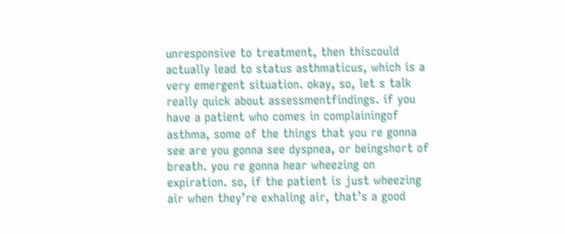unresponsive to treatment, then thiscould actually lead to status asthmaticus, which is a very emergent situation. okay, so, let s talk really quick about assessmentfindings. if you have a patient who comes in complainingof asthma, some of the things that you re gonna see are you gonna see dyspnea, or beingshort of breath. you re gonna hear wheezing on expiration. so, if the patient is just wheezing air when they’re exhaling air, that’s a good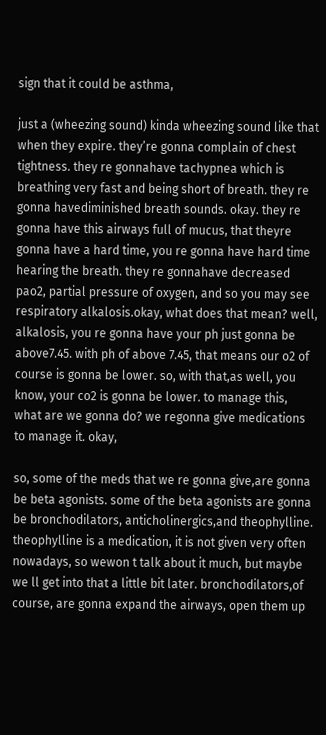sign that it could be asthma,

just a (wheezing sound) kinda wheezing sound like that when they expire. they’re gonna complain of chest tightness. they re gonnahave tachypnea which is breathing very fast and being short of breath. they re gonna havediminished breath sounds. okay. they re gonna have this airways full of mucus, that theyre gonna have a hard time, you re gonna have hard time hearing the breath. they re gonnahave decreased pao2, partial pressure of oxygen, and so you may see respiratory alkalosis.okay, what does that mean? well, alkalosis, you re gonna have your ph just gonna be above7.45. with ph of above 7.45, that means our o2 of course is gonna be lower. so, with that,as well, you know, your co2 is gonna be lower. to manage this, what are we gonna do? we regonna give medications to manage it. okay,

so, some of the meds that we re gonna give,are gonna be beta agonists. some of the beta agonists are gonna be bronchodilators, anticholinergics,and theophylline. theophylline is a medication, it is not given very often nowadays, so wewon t talk about it much, but maybe we ll get into that a little bit later. bronchodilators,of course, are gonna expand the airways, open them up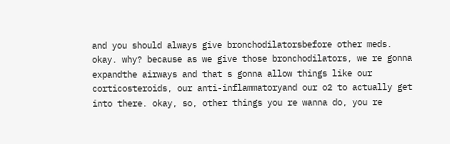and you should always give bronchodilatorsbefore other meds. okay. why? because as we give those bronchodilators, we re gonna expandthe airways and that s gonna allow things like our corticosteroids, our anti-inflammatoryand our o2 to actually get into there. okay, so, other things you re wanna do, you re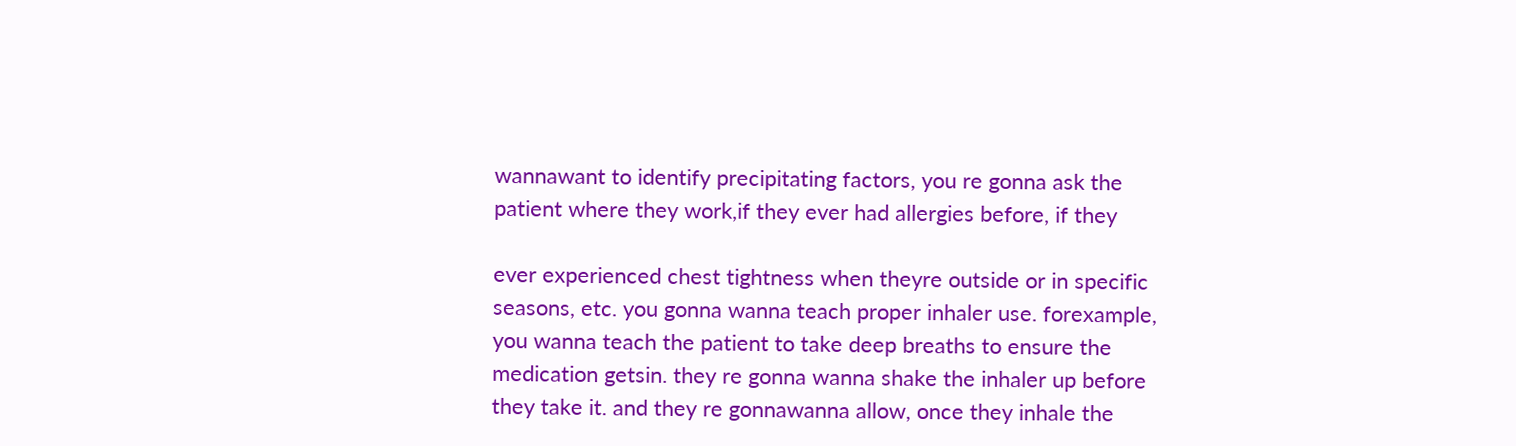wannawant to identify precipitating factors, you re gonna ask the patient where they work,if they ever had allergies before, if they

ever experienced chest tightness when theyre outside or in specific seasons, etc. you gonna wanna teach proper inhaler use. forexample, you wanna teach the patient to take deep breaths to ensure the medication getsin. they re gonna wanna shake the inhaler up before they take it. and they re gonnawanna allow, once they inhale the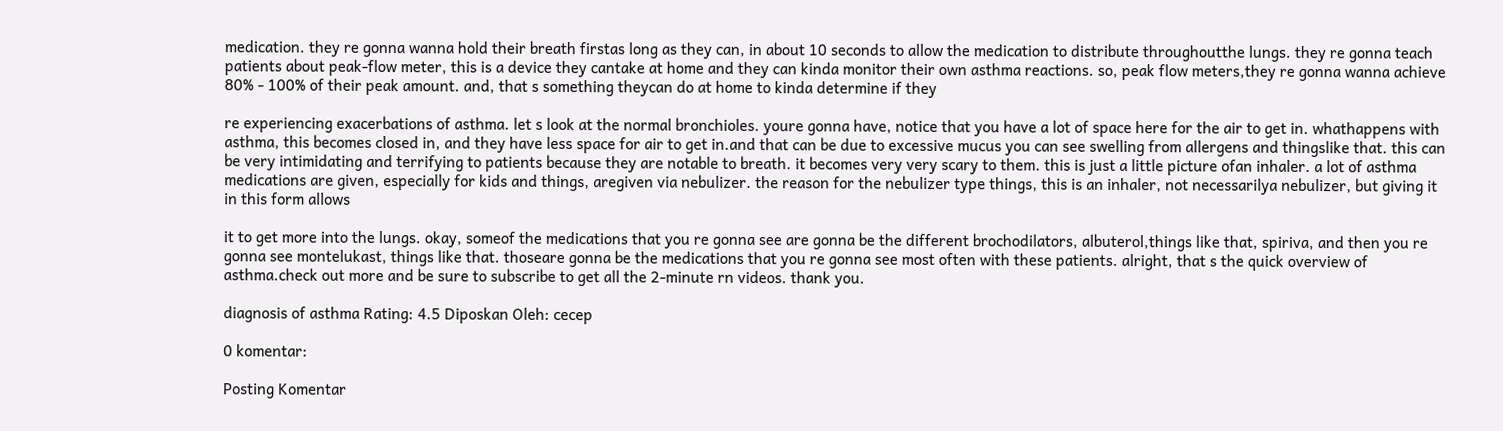medication. they re gonna wanna hold their breath firstas long as they can, in about 10 seconds to allow the medication to distribute throughoutthe lungs. they re gonna teach patients about peak-flow meter, this is a device they cantake at home and they can kinda monitor their own asthma reactions. so, peak flow meters,they re gonna wanna achieve 80% - 100% of their peak amount. and, that s something theycan do at home to kinda determine if they

re experiencing exacerbations of asthma. let s look at the normal bronchioles. youre gonna have, notice that you have a lot of space here for the air to get in. whathappens with asthma, this becomes closed in, and they have less space for air to get in.and that can be due to excessive mucus you can see swelling from allergens and thingslike that. this can be very intimidating and terrifying to patients because they are notable to breath. it becomes very very scary to them. this is just a little picture ofan inhaler. a lot of asthma medications are given, especially for kids and things, aregiven via nebulizer. the reason for the nebulizer type things, this is an inhaler, not necessarilya nebulizer, but giving it in this form allows

it to get more into the lungs. okay, someof the medications that you re gonna see are gonna be the different brochodilators, albuterol,things like that, spiriva, and then you re gonna see montelukast, things like that. thoseare gonna be the medications that you re gonna see most often with these patients. alright, that s the quick overview of asthma.check out more and be sure to subscribe to get all the 2-minute rn videos. thank you.

diagnosis of asthma Rating: 4.5 Diposkan Oleh: cecep

0 komentar:

Posting Komentar